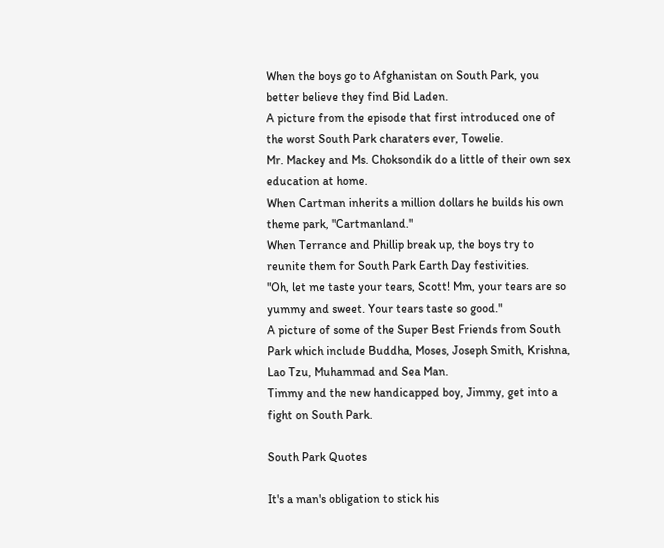When the boys go to Afghanistan on South Park, you better believe they find Bid Laden.
A picture from the episode that first introduced one of the worst South Park charaters ever, Towelie.
Mr. Mackey and Ms. Choksondik do a little of their own sex education at home.
When Cartman inherits a million dollars he builds his own theme park, "Cartmanland."
When Terrance and Phillip break up, the boys try to reunite them for South Park Earth Day festivities.
"Oh, let me taste your tears, Scott! Mm, your tears are so yummy and sweet. Your tears taste so good."
A picture of some of the Super Best Friends from South Park which include Buddha, Moses, Joseph Smith, Krishna, Lao Tzu, Muhammad and Sea Man.
Timmy and the new handicapped boy, Jimmy, get into a fight on South Park.

South Park Quotes

It's a man's obligation to stick his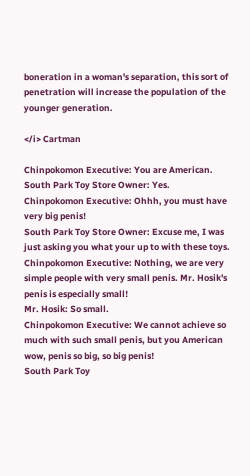boneration in a woman's separation, this sort of penetration will increase the population of the younger generation.

</i> Cartman

Chinpokomon Executive: You are American.
South Park Toy Store Owner: Yes.
Chinpokomon Executive: Ohhh, you must have very big penis!
South Park Toy Store Owner: Excuse me, I was just asking you what your up to with these toys.
Chinpokomon Executive: Nothing, we are very simple people with very small penis. Mr. Hosik's penis is especially small!
Mr. Hosik: So small.
Chinpokomon Executive: We cannot achieve so much with such small penis, but you American wow, penis so big, so big penis!
South Park Toy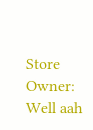Store Owner: Well aah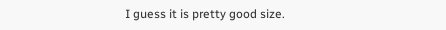I guess it is pretty good size.